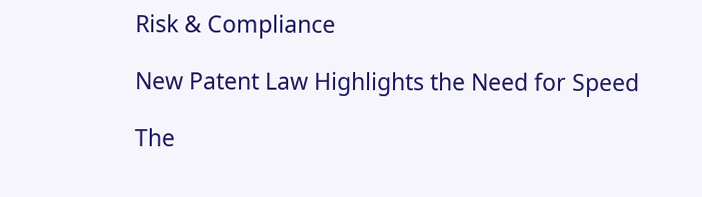Risk & Compliance

New Patent Law Highlights the Need for Speed

The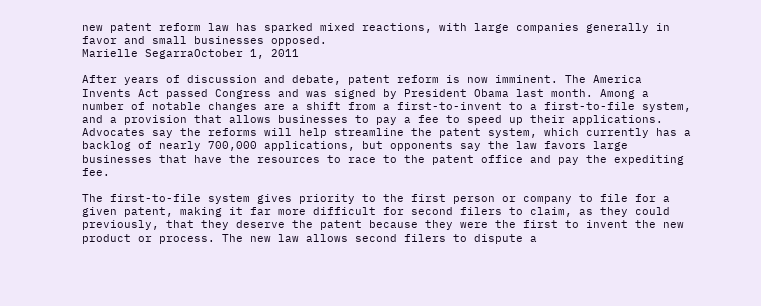new patent reform law has sparked mixed reactions, with large companies generally in favor and small businesses opposed.
Marielle SegarraOctober 1, 2011

After years of discussion and debate, patent reform is now imminent. The America Invents Act passed Congress and was signed by President Obama last month. Among a number of notable changes are a shift from a first-to-invent to a first-to-file system, and a provision that allows businesses to pay a fee to speed up their applications. Advocates say the reforms will help streamline the patent system, which currently has a backlog of nearly 700,000 applications, but opponents say the law favors large businesses that have the resources to race to the patent office and pay the expediting fee.

The first-to-file system gives priority to the first person or company to file for a given patent, making it far more difficult for second filers to claim, as they could previously, that they deserve the patent because they were the first to invent the new product or process. The new law allows second filers to dispute a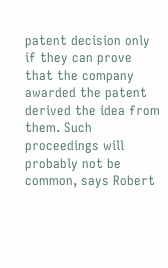patent decision only if they can prove that the company awarded the patent derived the idea from them. Such proceedings will probably not be common, says Robert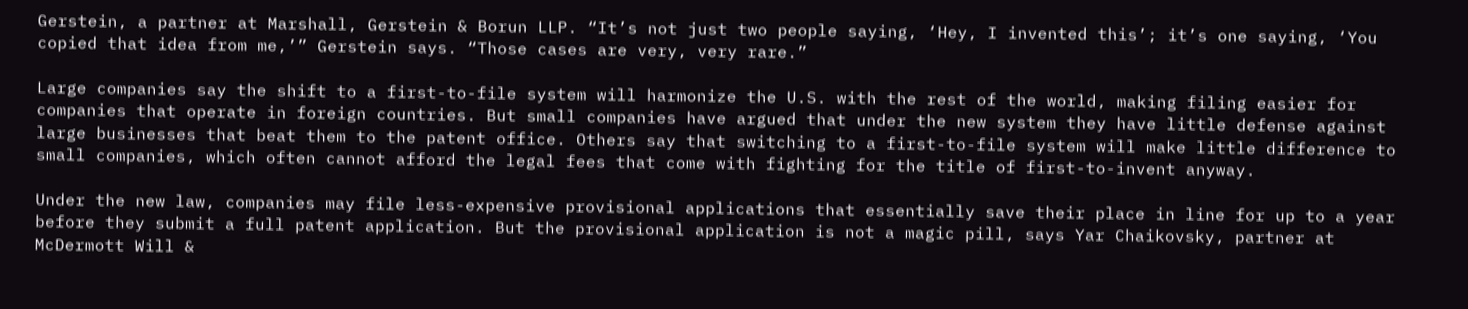Gerstein, a partner at Marshall, Gerstein & Borun LLP. “It’s not just two people saying, ‘Hey, I invented this’; it’s one saying, ‘You copied that idea from me,’” Gerstein says. “Those cases are very, very rare.”

Large companies say the shift to a first-to-file system will harmonize the U.S. with the rest of the world, making filing easier for companies that operate in foreign countries. But small companies have argued that under the new system they have little defense against large businesses that beat them to the patent office. Others say that switching to a first-to-file system will make little difference to small companies, which often cannot afford the legal fees that come with fighting for the title of first-to-invent anyway.

Under the new law, companies may file less-expensive provisional applications that essentially save their place in line for up to a year before they submit a full patent application. But the provisional application is not a magic pill, says Yar Chaikovsky, partner at McDermott Will &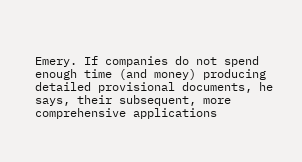Emery. If companies do not spend enough time (and money) producing detailed provisional documents, he says, their subsequent, more comprehensive applications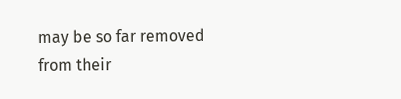may be so far removed from their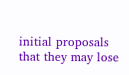initial proposals that they may lose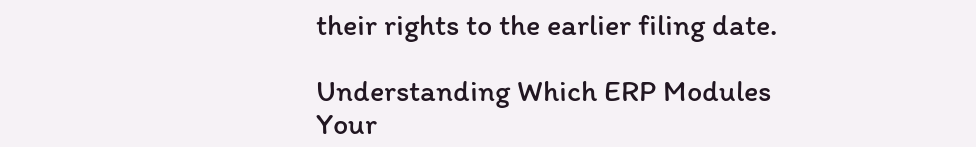their rights to the earlier filing date.

Understanding Which ERP Modules Your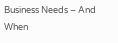Business Needs – And When